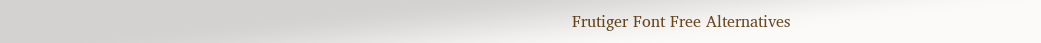Frutiger Font Free Alternatives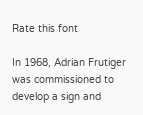Rate this font

In 1968, Adrian Frutiger was commissioned to develop a sign and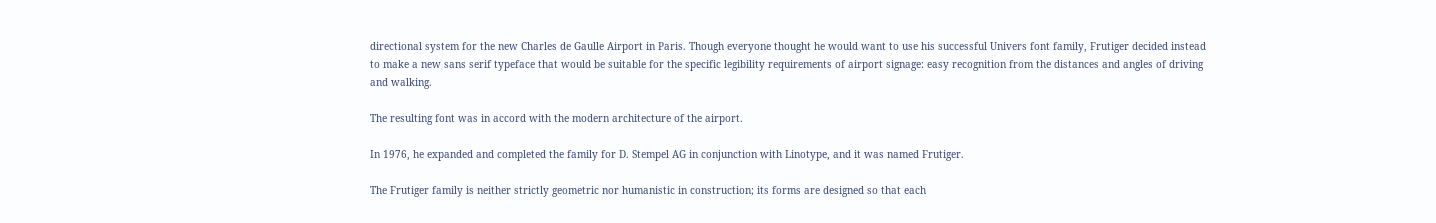directional system for the new Charles de Gaulle Airport in Paris. Though everyone thought he would want to use his successful Univers font family, Frutiger decided instead to make a new sans serif typeface that would be suitable for the specific legibility requirements of airport signage: easy recognition from the distances and angles of driving and walking.

The resulting font was in accord with the modern architecture of the airport.

In 1976, he expanded and completed the family for D. Stempel AG in conjunction with Linotype, and it was named Frutiger.

The Frutiger family is neither strictly geometric nor humanistic in construction; its forms are designed so that each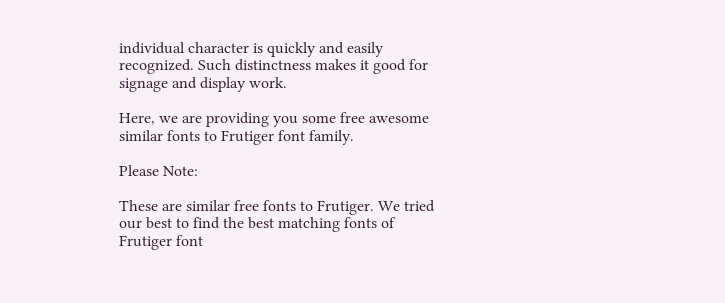individual character is quickly and easily recognized. Such distinctness makes it good for signage and display work.

Here, we are providing you some free awesome similar fonts to Frutiger font family.

Please Note:

These are similar free fonts to Frutiger. We tried our best to find the best matching fonts of Frutiger font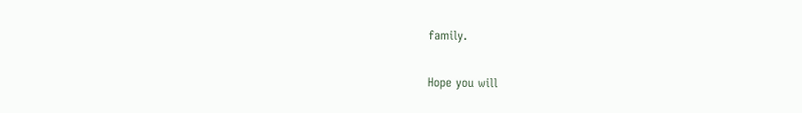family.

Hope you will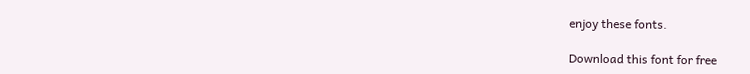enjoy these fonts.

Download this font for free